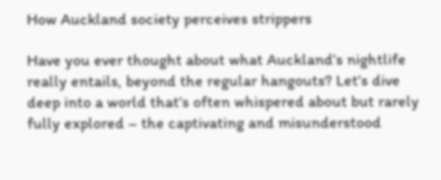How Auckland society perceives strippers

Have you ever thought about what Auckland’s nightlife really entails, beyond the regular hangouts? Let’s dive deep into a world that’s often whispered about but rarely fully explored – the captivating and misunderstood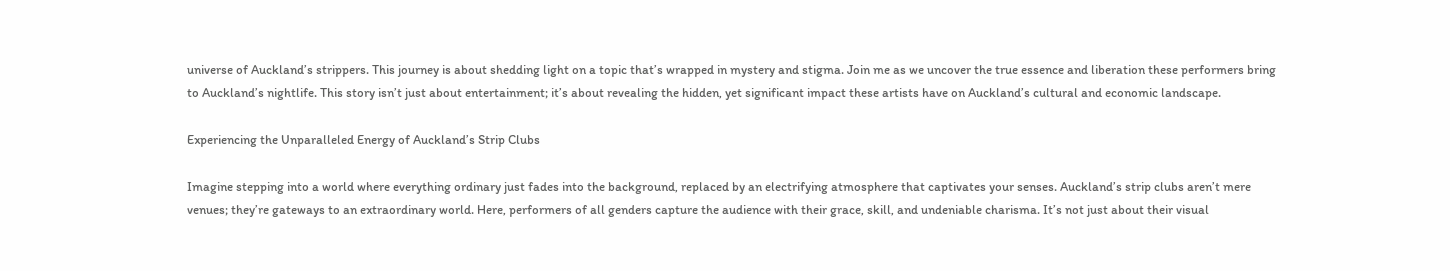universe of Auckland’s strippers. This journey is about shedding light on a topic that’s wrapped in mystery and stigma. Join me as we uncover the true essence and liberation these performers bring to Auckland’s nightlife. This story isn’t just about entertainment; it’s about revealing the hidden, yet significant impact these artists have on Auckland’s cultural and economic landscape.

Experiencing the Unparalleled Energy of Auckland’s Strip Clubs

Imagine stepping into a world where everything ordinary just fades into the background, replaced by an electrifying atmosphere that captivates your senses. Auckland’s strip clubs aren’t mere venues; they’re gateways to an extraordinary world. Here, performers of all genders capture the audience with their grace, skill, and undeniable charisma. It’s not just about their visual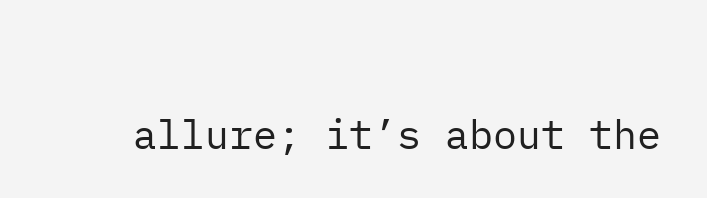allure; it’s about the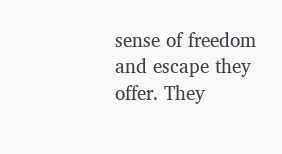sense of freedom and escape they offer. They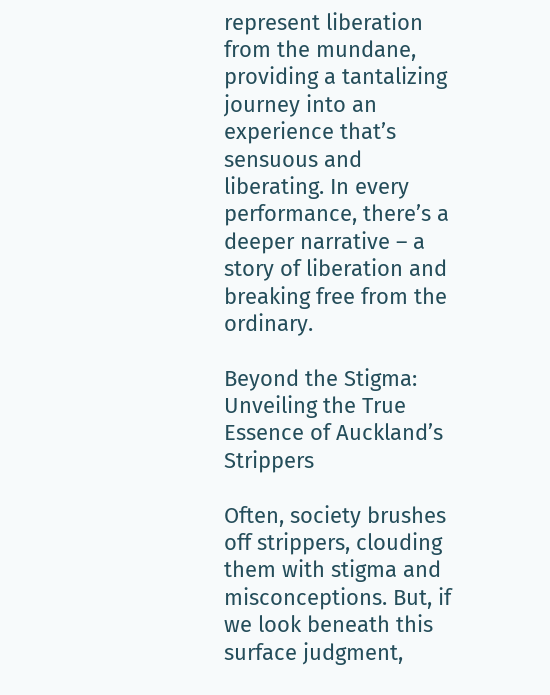represent liberation from the mundane, providing a tantalizing journey into an experience that’s sensuous and liberating. In every performance, there’s a deeper narrative – a story of liberation and breaking free from the ordinary.

Beyond the Stigma: Unveiling the True Essence of Auckland’s Strippers

Often, society brushes off strippers, clouding them with stigma and misconceptions. But, if we look beneath this surface judgment,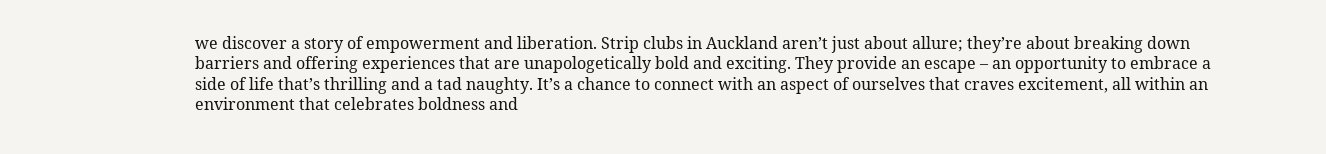we discover a story of empowerment and liberation. Strip clubs in Auckland aren’t just about allure; they’re about breaking down barriers and offering experiences that are unapologetically bold and exciting. They provide an escape – an opportunity to embrace a side of life that’s thrilling and a tad naughty. It’s a chance to connect with an aspect of ourselves that craves excitement, all within an environment that celebrates boldness and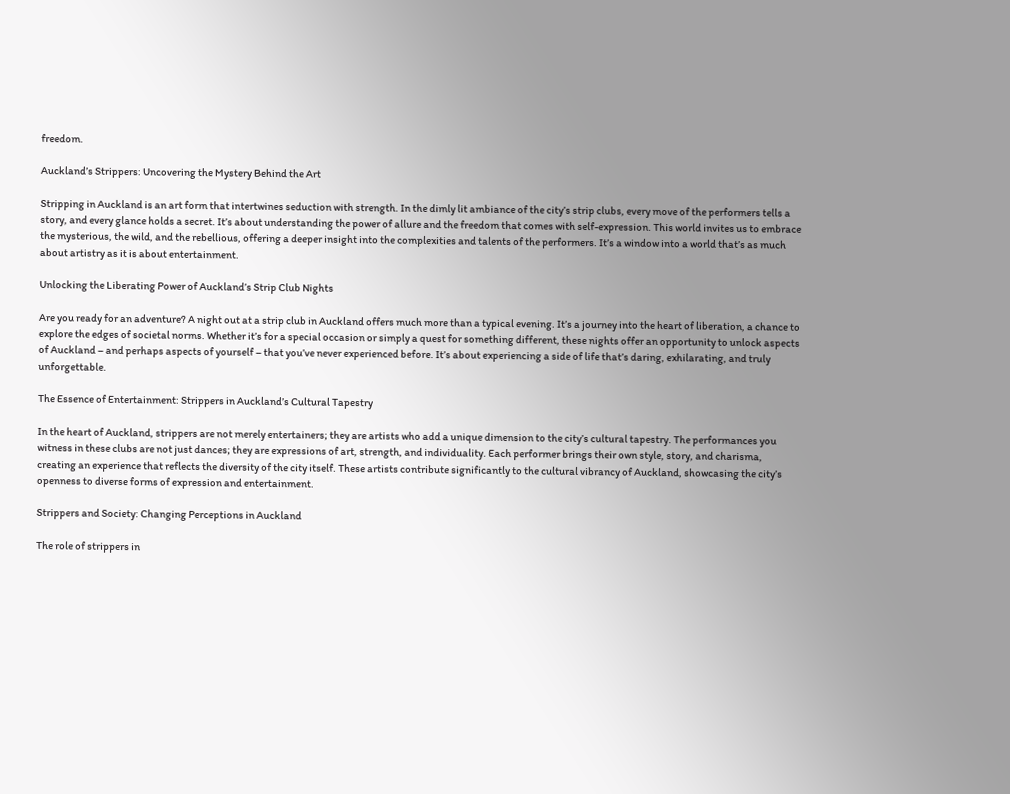freedom.

Auckland’s Strippers: Uncovering the Mystery Behind the Art

Stripping in Auckland is an art form that intertwines seduction with strength. In the dimly lit ambiance of the city’s strip clubs, every move of the performers tells a story, and every glance holds a secret. It’s about understanding the power of allure and the freedom that comes with self-expression. This world invites us to embrace the mysterious, the wild, and the rebellious, offering a deeper insight into the complexities and talents of the performers. It’s a window into a world that’s as much about artistry as it is about entertainment.

Unlocking the Liberating Power of Auckland’s Strip Club Nights

Are you ready for an adventure? A night out at a strip club in Auckland offers much more than a typical evening. It’s a journey into the heart of liberation, a chance to explore the edges of societal norms. Whether it’s for a special occasion or simply a quest for something different, these nights offer an opportunity to unlock aspects of Auckland – and perhaps aspects of yourself – that you’ve never experienced before. It’s about experiencing a side of life that’s daring, exhilarating, and truly unforgettable.

The Essence of Entertainment: Strippers in Auckland’s Cultural Tapestry

In the heart of Auckland, strippers are not merely entertainers; they are artists who add a unique dimension to the city’s cultural tapestry. The performances you witness in these clubs are not just dances; they are expressions of art, strength, and individuality. Each performer brings their own style, story, and charisma, creating an experience that reflects the diversity of the city itself. These artists contribute significantly to the cultural vibrancy of Auckland, showcasing the city’s openness to diverse forms of expression and entertainment.

Strippers and Society: Changing Perceptions in Auckland

The role of strippers in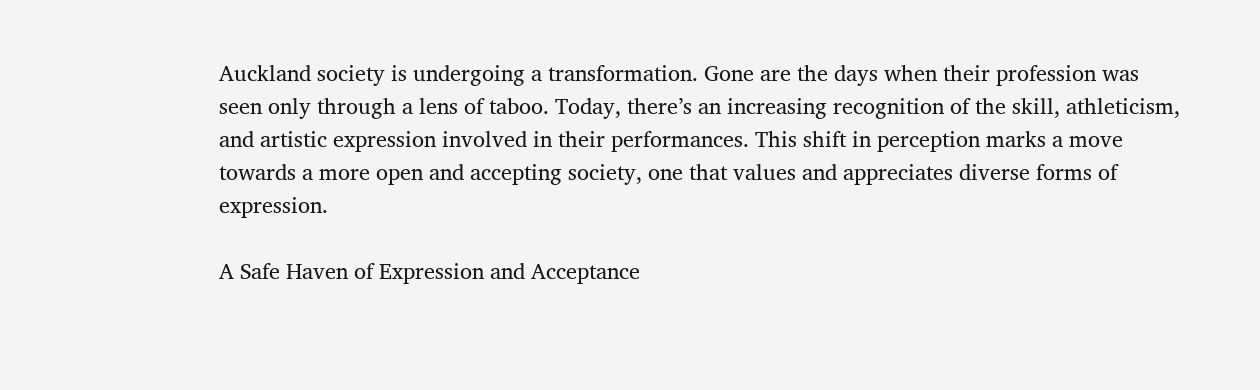Auckland society is undergoing a transformation. Gone are the days when their profession was seen only through a lens of taboo. Today, there’s an increasing recognition of the skill, athleticism, and artistic expression involved in their performances. This shift in perception marks a move towards a more open and accepting society, one that values and appreciates diverse forms of expression.

A Safe Haven of Expression and Acceptance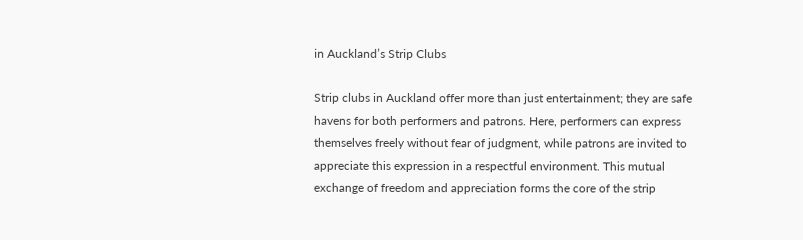in Auckland’s Strip Clubs

Strip clubs in Auckland offer more than just entertainment; they are safe havens for both performers and patrons. Here, performers can express themselves freely without fear of judgment, while patrons are invited to appreciate this expression in a respectful environment. This mutual exchange of freedom and appreciation forms the core of the strip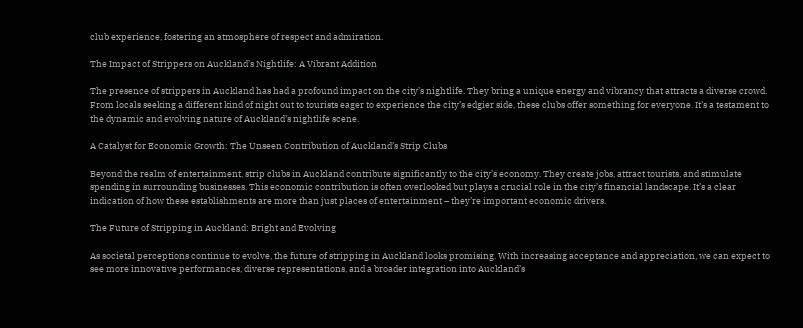club experience, fostering an atmosphere of respect and admiration.

The Impact of Strippers on Auckland’s Nightlife: A Vibrant Addition

The presence of strippers in Auckland has had a profound impact on the city’s nightlife. They bring a unique energy and vibrancy that attracts a diverse crowd. From locals seeking a different kind of night out to tourists eager to experience the city’s edgier side, these clubs offer something for everyone. It’s a testament to the dynamic and evolving nature of Auckland’s nightlife scene.

A Catalyst for Economic Growth: The Unseen Contribution of Auckland’s Strip Clubs

Beyond the realm of entertainment, strip clubs in Auckland contribute significantly to the city’s economy. They create jobs, attract tourists, and stimulate spending in surrounding businesses. This economic contribution is often overlooked but plays a crucial role in the city’s financial landscape. It’s a clear indication of how these establishments are more than just places of entertainment – they’re important economic drivers.

The Future of Stripping in Auckland: Bright and Evolving

As societal perceptions continue to evolve, the future of stripping in Auckland looks promising. With increasing acceptance and appreciation, we can expect to see more innovative performances, diverse representations, and a broader integration into Auckland’s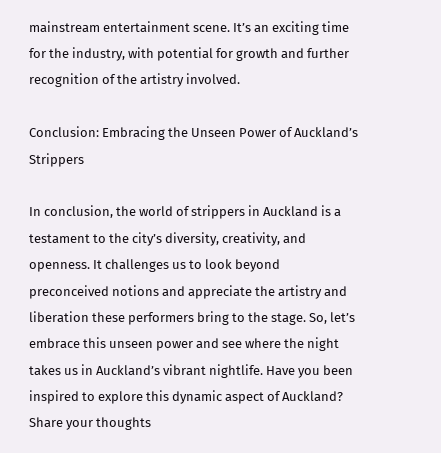mainstream entertainment scene. It’s an exciting time for the industry, with potential for growth and further recognition of the artistry involved.

Conclusion: Embracing the Unseen Power of Auckland’s Strippers

In conclusion, the world of strippers in Auckland is a testament to the city’s diversity, creativity, and openness. It challenges us to look beyond preconceived notions and appreciate the artistry and liberation these performers bring to the stage. So, let’s embrace this unseen power and see where the night takes us in Auckland’s vibrant nightlife. Have you been inspired to explore this dynamic aspect of Auckland? Share your thoughts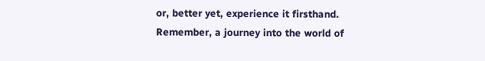or, better yet, experience it firsthand. Remember, a journey into the world of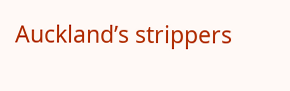Auckland’s strippers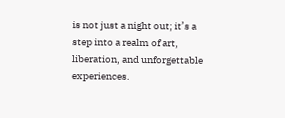is not just a night out; it’s a step into a realm of art, liberation, and unforgettable experiences.